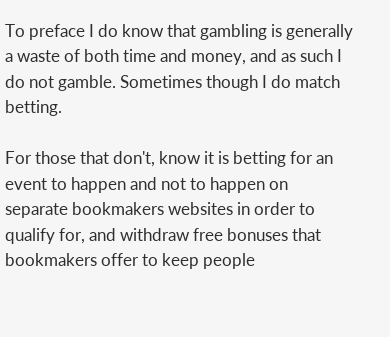To preface I do know that gambling is generally a waste of both time and money, and as such I do not gamble. Sometimes though I do match betting.

For those that don't, know it is betting for an event to happen and not to happen on separate bookmakers websites in order to qualify for, and withdraw free bonuses that bookmakers offer to keep people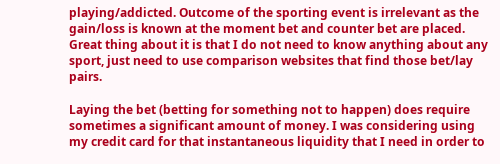playing/addicted. Outcome of the sporting event is irrelevant as the gain/loss is known at the moment bet and counter bet are placed. Great thing about it is that I do not need to know anything about any sport, just need to use comparison websites that find those bet/lay pairs.

Laying the bet (betting for something not to happen) does require sometimes a significant amount of money. I was considering using my credit card for that instantaneous liquidity that I need in order to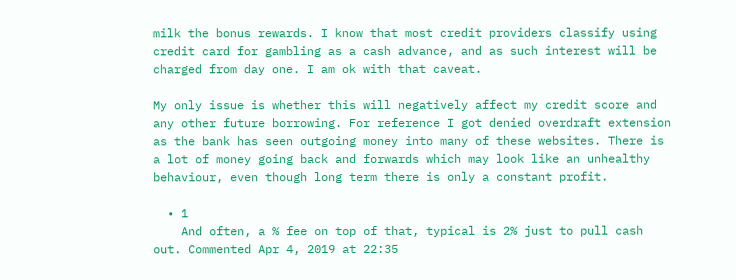milk the bonus rewards. I know that most credit providers classify using credit card for gambling as a cash advance, and as such interest will be charged from day one. I am ok with that caveat.

My only issue is whether this will negatively affect my credit score and any other future borrowing. For reference I got denied overdraft extension as the bank has seen outgoing money into many of these websites. There is a lot of money going back and forwards which may look like an unhealthy behaviour, even though long term there is only a constant profit.

  • 1
    And often, a % fee on top of that, typical is 2% just to pull cash out. Commented Apr 4, 2019 at 22:35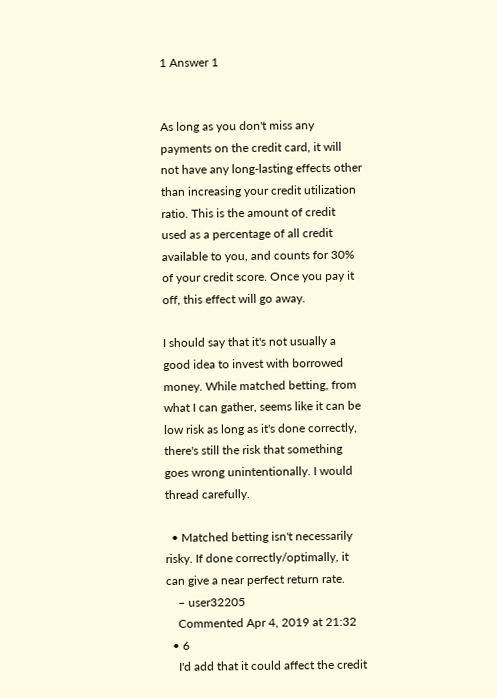1 Answer 1


As long as you don't miss any payments on the credit card, it will not have any long-lasting effects other than increasing your credit utilization ratio. This is the amount of credit used as a percentage of all credit available to you, and counts for 30% of your credit score. Once you pay it off, this effect will go away.

I should say that it's not usually a good idea to invest with borrowed money. While matched betting, from what I can gather, seems like it can be low risk as long as it's done correctly, there's still the risk that something goes wrong unintentionally. I would thread carefully.

  • Matched betting isn't necessarily risky. If done correctly/optimally, it can give a near perfect return rate.
    – user32205
    Commented Apr 4, 2019 at 21:32
  • 6
    I'd add that it could affect the credit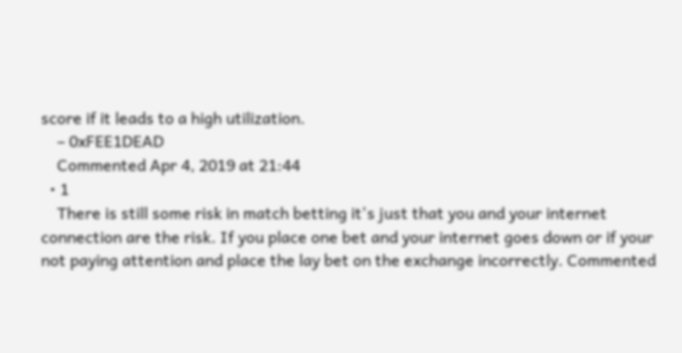score if it leads to a high utilization.
    – 0xFEE1DEAD
    Commented Apr 4, 2019 at 21:44
  • 1
    There is still some risk in match betting it's just that you and your internet connection are the risk. If you place one bet and your internet goes down or if your not paying attention and place the lay bet on the exchange incorrectly. Commented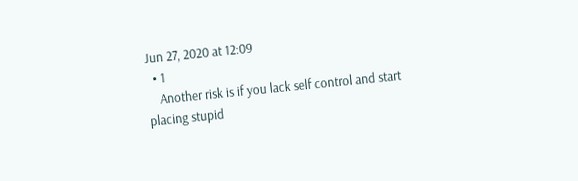Jun 27, 2020 at 12:09
  • 1
    Another risk is if you lack self control and start placing stupid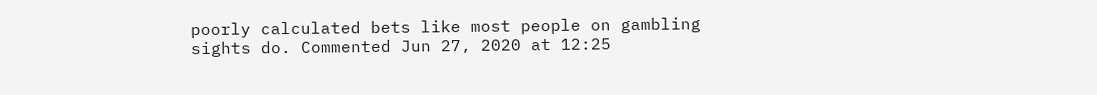poorly calculated bets like most people on gambling sights do. Commented Jun 27, 2020 at 12:25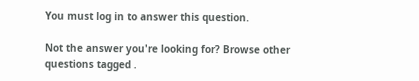You must log in to answer this question.

Not the answer you're looking for? Browse other questions tagged .